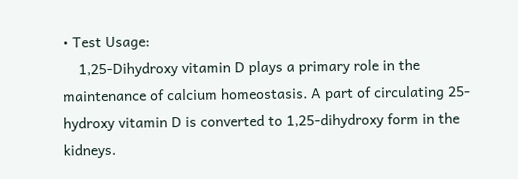• Test Usage:
    1,25-Dihydroxy vitamin D plays a primary role in the maintenance of calcium homeostasis. A part of circulating 25-hydroxy vitamin D is converted to 1,25-dihydroxy form in the kidneys.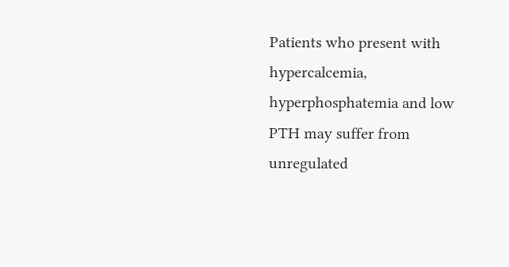Patients who present with hypercalcemia, hyperphosphatemia and low PTH may suffer from unregulated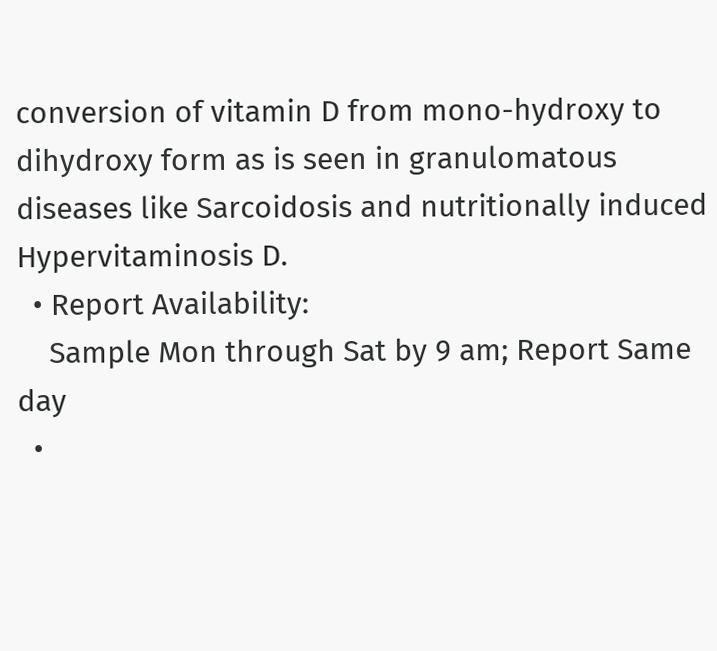conversion of vitamin D from mono-hydroxy to dihydroxy form as is seen in granulomatous diseases like Sarcoidosis and nutritionally induced Hypervitaminosis D.
  • Report Availability:
    Sample Mon through Sat by 9 am; Report Same day
  •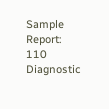Sample Report:
110 Diagnostic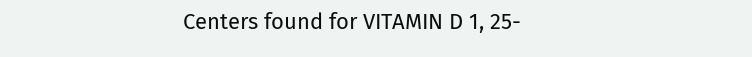Centers found for VITAMIN D 1, 25-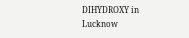DIHYDROXY in Lucknow